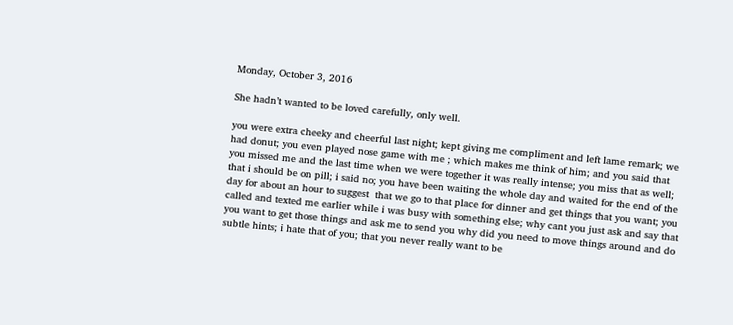Monday, October 3, 2016

She hadn’t wanted to be loved carefully, only well.

you were extra cheeky and cheerful last night; kept giving me compliment and left lame remark; we had donut; you even played nose game with me ; which makes me think of him; and you said that you missed me and the last time when we were together it was really intense; you miss that as well; that i should be on pill; i said no; you have been waiting the whole day and waited for the end of the day for about an hour to suggest  that we go to that place for dinner and get things that you want; you called and texted me earlier while i was busy with something else; why cant you just ask and say that you want to get those things and ask me to send you why did you need to move things around and do subtle hints; i hate that of you; that you never really want to be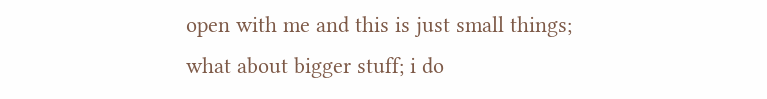open with me and this is just small things; what about bigger stuff; i do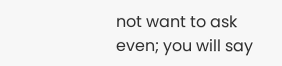not want to ask even; you will say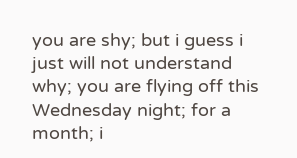you are shy; but i guess i just will not understand why; you are flying off this Wednesday night; for a month; i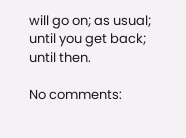will go on; as usual; until you get back; until then.

No comments: